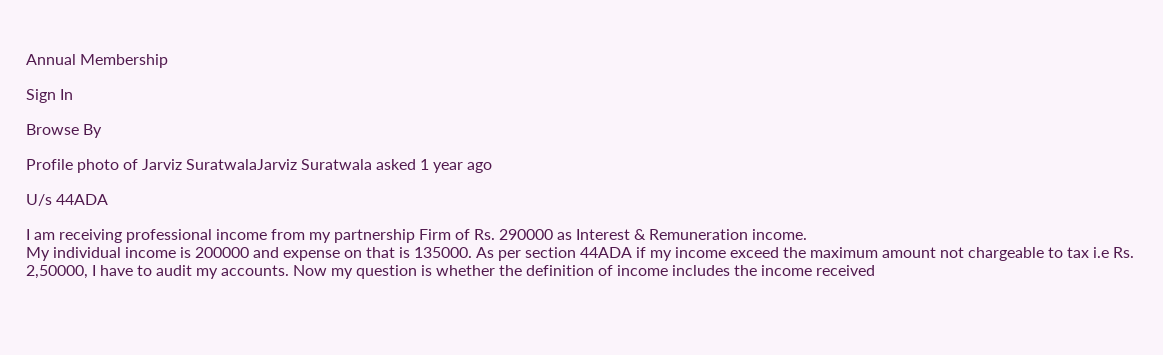Annual Membership

Sign In

Browse By

Profile photo of Jarviz SuratwalaJarviz Suratwala asked 1 year ago

U/s 44ADA

I am receiving professional income from my partnership Firm of Rs. 290000 as Interest & Remuneration income.
My individual income is 200000 and expense on that is 135000. As per section 44ADA if my income exceed the maximum amount not chargeable to tax i.e Rs. 2,50000, I have to audit my accounts. Now my question is whether the definition of income includes the income received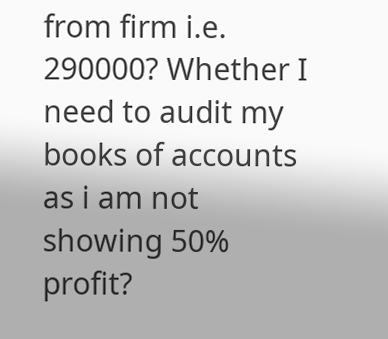from firm i.e. 290000? Whether I need to audit my books of accounts as i am not showing 50% profit?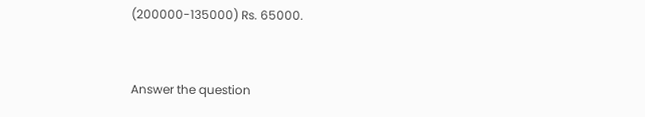(200000-135000) Rs. 65000.


Answer the question